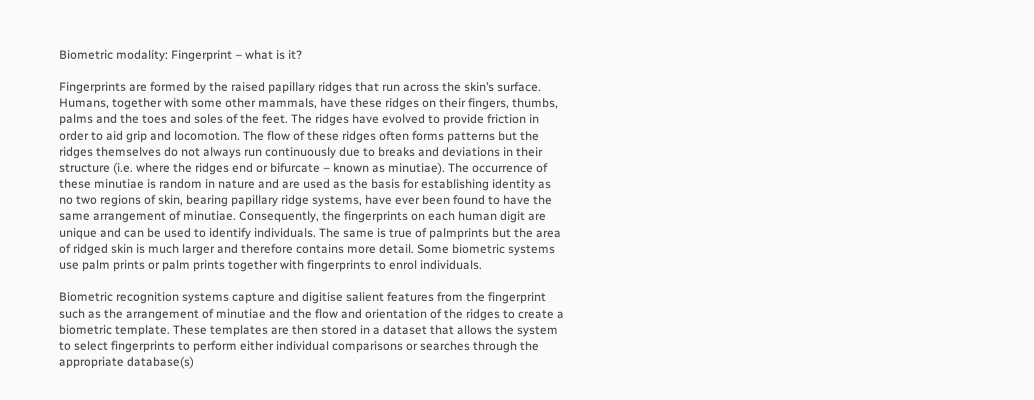Biometric modality: Fingerprint – what is it?

Fingerprints are formed by the raised papillary ridges that run across the skin’s surface. Humans, together with some other mammals, have these ridges on their fingers, thumbs, palms and the toes and soles of the feet. The ridges have evolved to provide friction in order to aid grip and locomotion. The flow of these ridges often forms patterns but the ridges themselves do not always run continuously due to breaks and deviations in their structure (i.e. where the ridges end or bifurcate – known as minutiae). The occurrence of these minutiae is random in nature and are used as the basis for establishing identity as no two regions of skin, bearing papillary ridge systems, have ever been found to have the same arrangement of minutiae. Consequently, the fingerprints on each human digit are unique and can be used to identify individuals. The same is true of palmprints but the area of ridged skin is much larger and therefore contains more detail. Some biometric systems use palm prints or palm prints together with fingerprints to enrol individuals.

Biometric recognition systems capture and digitise salient features from the fingerprint such as the arrangement of minutiae and the flow and orientation of the ridges to create a biometric template. These templates are then stored in a dataset that allows the system to select fingerprints to perform either individual comparisons or searches through the appropriate database(s)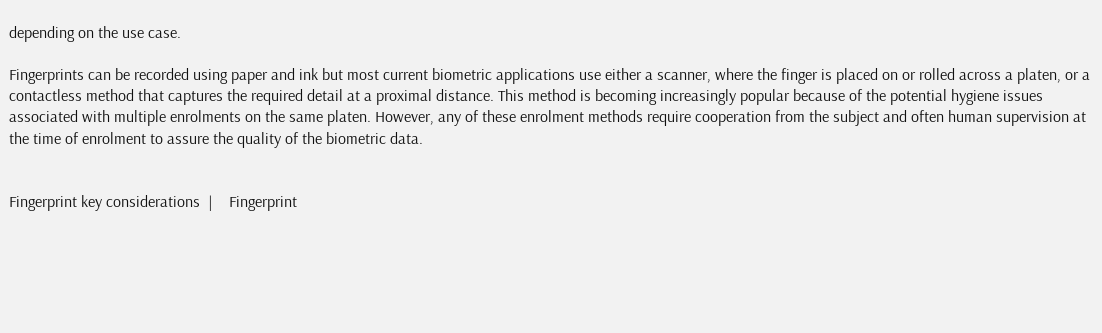depending on the use case.

Fingerprints can be recorded using paper and ink but most current biometric applications use either a scanner, where the finger is placed on or rolled across a platen, or a contactless method that captures the required detail at a proximal distance. This method is becoming increasingly popular because of the potential hygiene issues associated with multiple enrolments on the same platen. However, any of these enrolment methods require cooperation from the subject and often human supervision at the time of enrolment to assure the quality of the biometric data.


Fingerprint key considerations  |    Fingerprint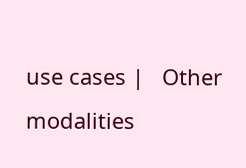use cases |   Other modalities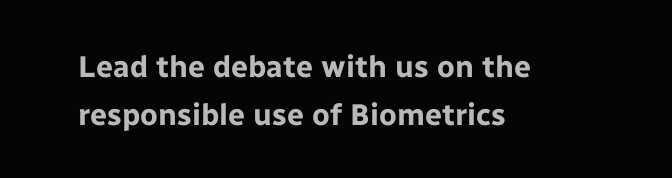Lead the debate with us on the
responsible use of Biometrics